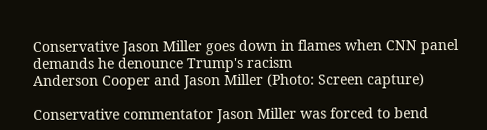Conservative Jason Miller goes down in flames when CNN panel demands he denounce Trump's racism
Anderson Cooper and Jason Miller (Photo: Screen capture)

Conservative commentator Jason Miller was forced to bend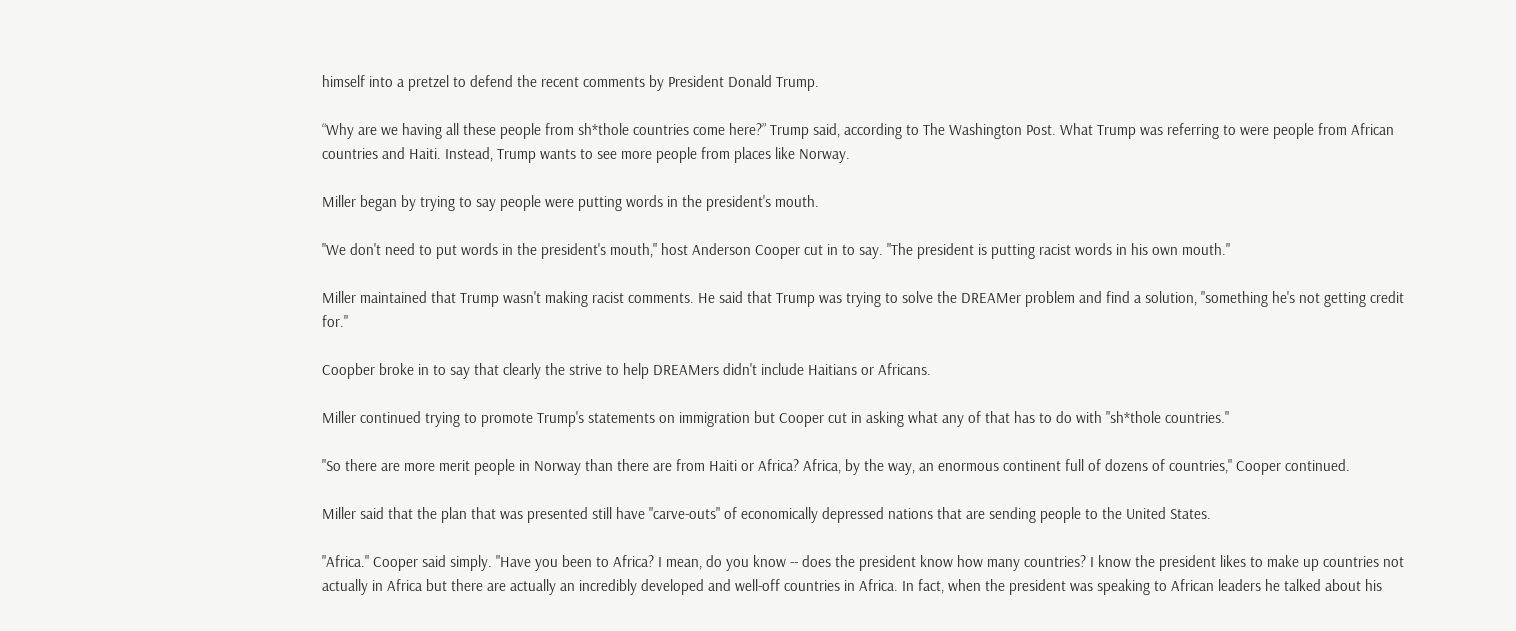himself into a pretzel to defend the recent comments by President Donald Trump.

“Why are we having all these people from sh*thole countries come here?” Trump said, according to The Washington Post. What Trump was referring to were people from African countries and Haiti. Instead, Trump wants to see more people from places like Norway.

Miller began by trying to say people were putting words in the president's mouth.

"We don't need to put words in the president's mouth," host Anderson Cooper cut in to say. "The president is putting racist words in his own mouth."

Miller maintained that Trump wasn't making racist comments. He said that Trump was trying to solve the DREAMer problem and find a solution, "something he's not getting credit for."

Coopber broke in to say that clearly the strive to help DREAMers didn't include Haitians or Africans.

Miller continued trying to promote Trump's statements on immigration but Cooper cut in asking what any of that has to do with "sh*thole countries."

"So there are more merit people in Norway than there are from Haiti or Africa? Africa, by the way, an enormous continent full of dozens of countries," Cooper continued.

Miller said that the plan that was presented still have "carve-outs" of economically depressed nations that are sending people to the United States.

"Africa." Cooper said simply. "Have you been to Africa? I mean, do you know -- does the president know how many countries? I know the president likes to make up countries not actually in Africa but there are actually an incredibly developed and well-off countries in Africa. In fact, when the president was speaking to African leaders he talked about his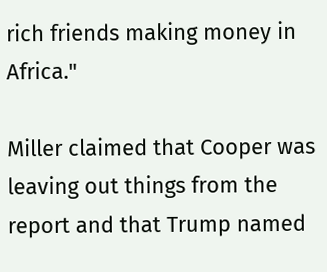rich friends making money in Africa."

Miller claimed that Cooper was leaving out things from the report and that Trump named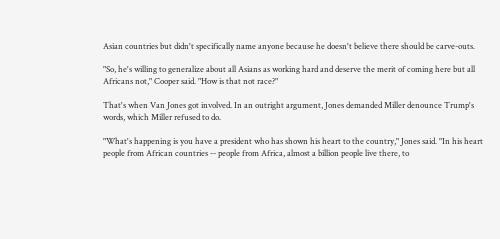Asian countries but didn't specifically name anyone because he doesn't believe there should be carve-outs.

"So, he's willing to generalize about all Asians as working hard and deserve the merit of coming here but all Africans not," Cooper said. "How is that not race?"

That's when Van Jones got involved. In an outright argument, Jones demanded Miller denounce Trump's words, which Miller refused to do.

"What's happening is you have a president who has shown his heart to the country," Jones said. "In his heart people from African countries -- people from Africa, almost a billion people live there, to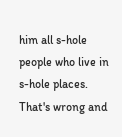him all s-hole people who live in s-hole places. That's wrong and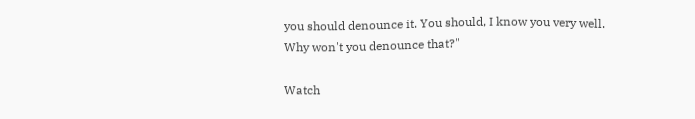you should denounce it. You should, I know you very well. Why won't you denounce that?"

Watch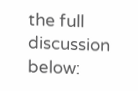the full discussion below: